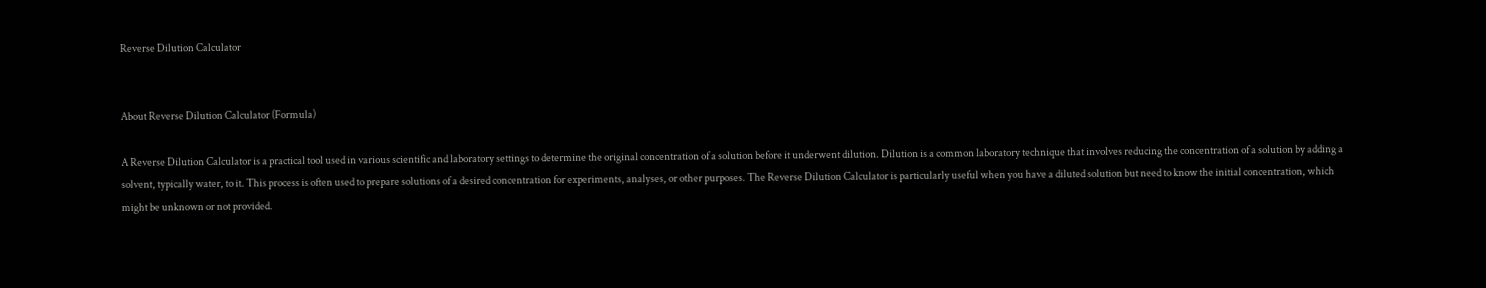Reverse Dilution Calculator


About Reverse Dilution Calculator (Formula)

A Reverse Dilution Calculator is a practical tool used in various scientific and laboratory settings to determine the original concentration of a solution before it underwent dilution. Dilution is a common laboratory technique that involves reducing the concentration of a solution by adding a solvent, typically water, to it. This process is often used to prepare solutions of a desired concentration for experiments, analyses, or other purposes. The Reverse Dilution Calculator is particularly useful when you have a diluted solution but need to know the initial concentration, which might be unknown or not provided.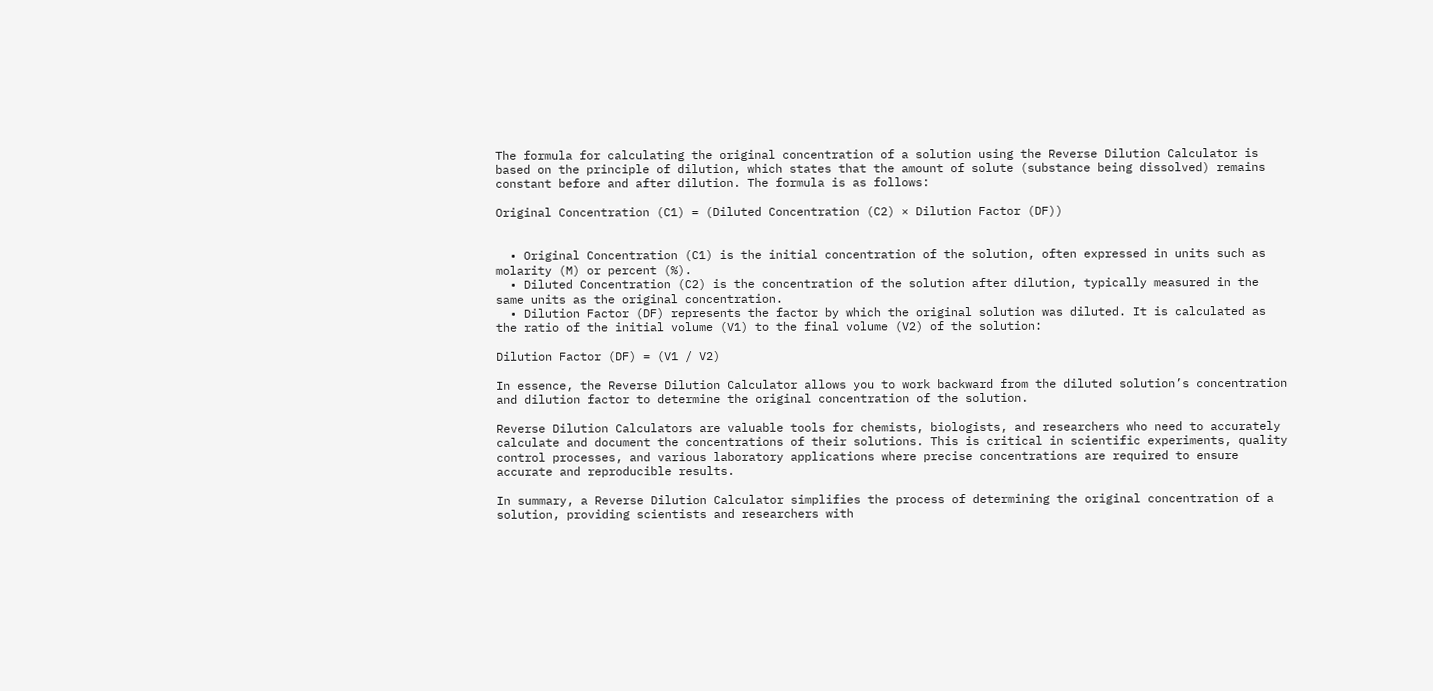The formula for calculating the original concentration of a solution using the Reverse Dilution Calculator is based on the principle of dilution, which states that the amount of solute (substance being dissolved) remains constant before and after dilution. The formula is as follows:

Original Concentration (C1) = (Diluted Concentration (C2) × Dilution Factor (DF))


  • Original Concentration (C1) is the initial concentration of the solution, often expressed in units such as molarity (M) or percent (%).
  • Diluted Concentration (C2) is the concentration of the solution after dilution, typically measured in the same units as the original concentration.
  • Dilution Factor (DF) represents the factor by which the original solution was diluted. It is calculated as the ratio of the initial volume (V1) to the final volume (V2) of the solution:

Dilution Factor (DF) = (V1 / V2)

In essence, the Reverse Dilution Calculator allows you to work backward from the diluted solution’s concentration and dilution factor to determine the original concentration of the solution.

Reverse Dilution Calculators are valuable tools for chemists, biologists, and researchers who need to accurately calculate and document the concentrations of their solutions. This is critical in scientific experiments, quality control processes, and various laboratory applications where precise concentrations are required to ensure accurate and reproducible results.

In summary, a Reverse Dilution Calculator simplifies the process of determining the original concentration of a solution, providing scientists and researchers with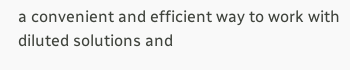a convenient and efficient way to work with diluted solutions and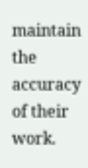maintain the accuracy of their work.